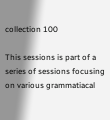collection 100

This sessions is part of a series of sessions focusing on various grammatiacal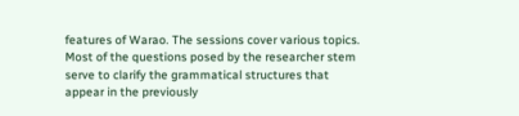features of Warao. The sessions cover various topics. Most of the questions posed by the researcher stem serve to clarify the grammatical structures that appear in the previously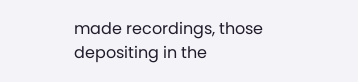made recordings, those depositing in the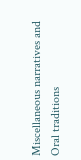Miscellaneous narratives and Oral traditions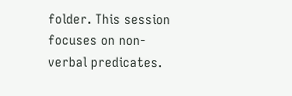folder. This session focuses on non-verbal predicates.